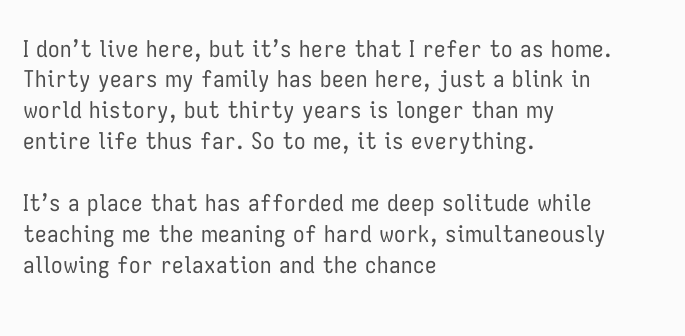I don’t live here, but it’s here that I refer to as home. Thirty years my family has been here, just a blink in world history, but thirty years is longer than my entire life thus far. So to me, it is everything.

It’s a place that has afforded me deep solitude while teaching me the meaning of hard work, simultaneously allowing for relaxation and the chance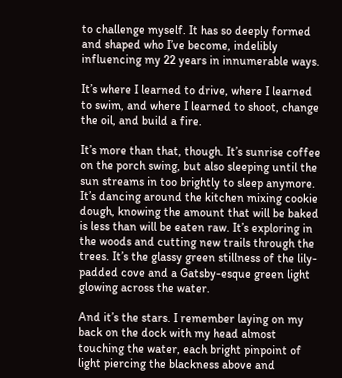to challenge myself. It has so deeply formed and shaped who I’ve become, indelibly influencing my 22 years in innumerable ways.

It’s where I learned to drive, where I learned to swim, and where I learned to shoot, change the oil, and build a fire.

It’s more than that, though. It’s sunrise coffee on the porch swing, but also sleeping until the sun streams in too brightly to sleep anymore. It’s dancing around the kitchen mixing cookie dough, knowing the amount that will be baked is less than will be eaten raw. It’s exploring in the woods and cutting new trails through the trees. It’s the glassy green stillness of the lily-padded cove and a Gatsby-esque green light glowing across the water.

And it’s the stars. I remember laying on my back on the dock with my head almost touching the water, each bright pinpoint of light piercing the blackness above and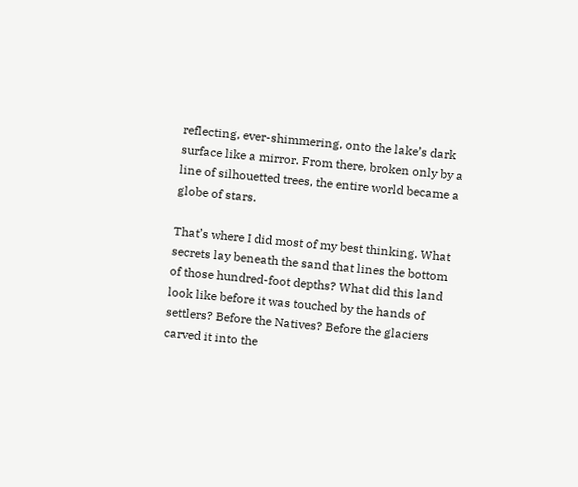reflecting, ever-shimmering, onto the lake’s dark surface like a mirror. From there, broken only by a line of silhouetted trees, the entire world became a globe of stars.

That’s where I did most of my best thinking. What secrets lay beneath the sand that lines the bottom of those hundred-foot depths? What did this land look like before it was touched by the hands of settlers? Before the Natives? Before the glaciers carved it into the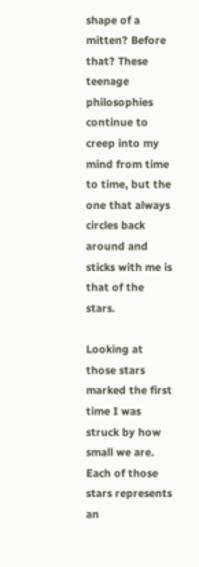shape of a mitten? Before that? These teenage philosophies continue to creep into my mind from time to time, but the one that always circles back around and sticks with me is that of the stars.

Looking at those stars marked the first time I was struck by how small we are. Each of those stars represents an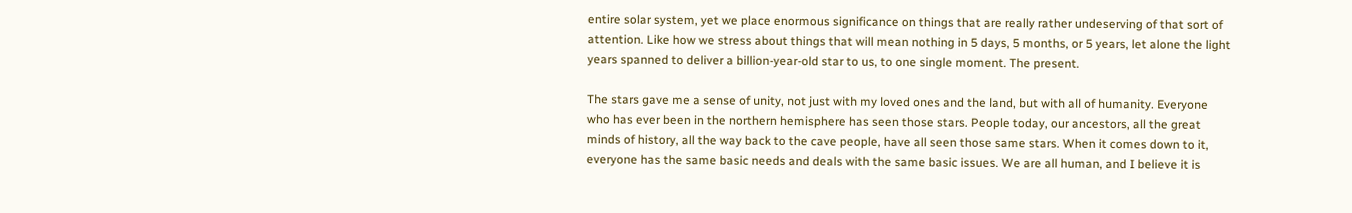entire solar system, yet we place enormous significance on things that are really rather undeserving of that sort of attention. Like how we stress about things that will mean nothing in 5 days, 5 months, or 5 years, let alone the light years spanned to deliver a billion-year-old star to us, to one single moment. The present.

The stars gave me a sense of unity, not just with my loved ones and the land, but with all of humanity. Everyone who has ever been in the northern hemisphere has seen those stars. People today, our ancestors, all the great minds of history, all the way back to the cave people, have all seen those same stars. When it comes down to it, everyone has the same basic needs and deals with the same basic issues. We are all human, and I believe it is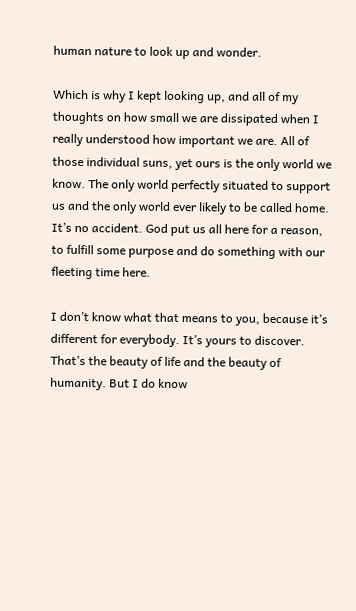human nature to look up and wonder.

Which is why I kept looking up, and all of my thoughts on how small we are dissipated when I really understood how important we are. All of those individual suns, yet ours is the only world we know. The only world perfectly situated to support us and the only world ever likely to be called home. It’s no accident. God put us all here for a reason, to fulfill some purpose and do something with our fleeting time here.

I don’t know what that means to you, because it’s different for everybody. It’s yours to discover. That’s the beauty of life and the beauty of humanity. But I do know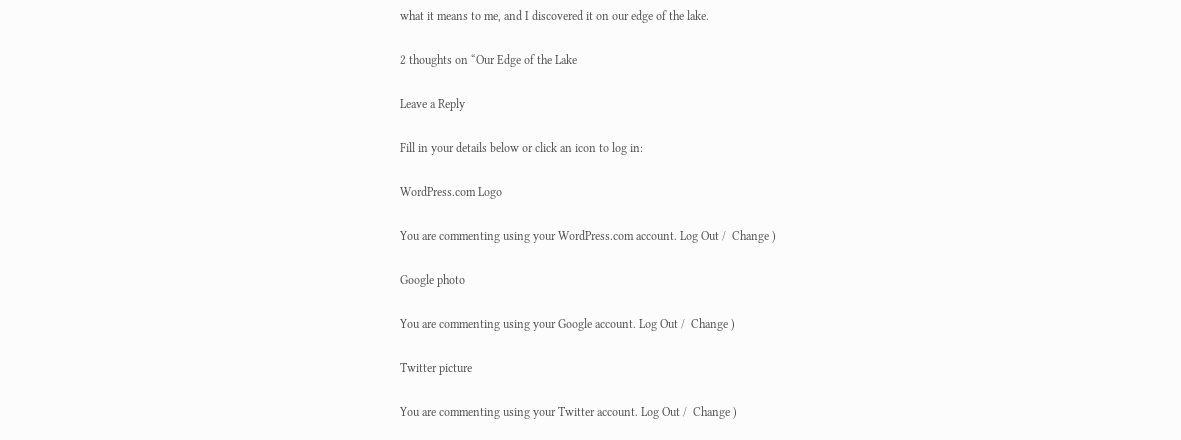what it means to me, and I discovered it on our edge of the lake.

2 thoughts on “Our Edge of the Lake

Leave a Reply

Fill in your details below or click an icon to log in:

WordPress.com Logo

You are commenting using your WordPress.com account. Log Out /  Change )

Google photo

You are commenting using your Google account. Log Out /  Change )

Twitter picture

You are commenting using your Twitter account. Log Out /  Change )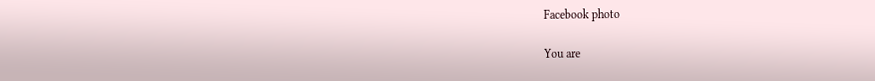Facebook photo

You are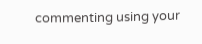commenting using your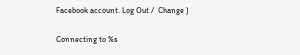Facebook account. Log Out /  Change )

Connecting to %s